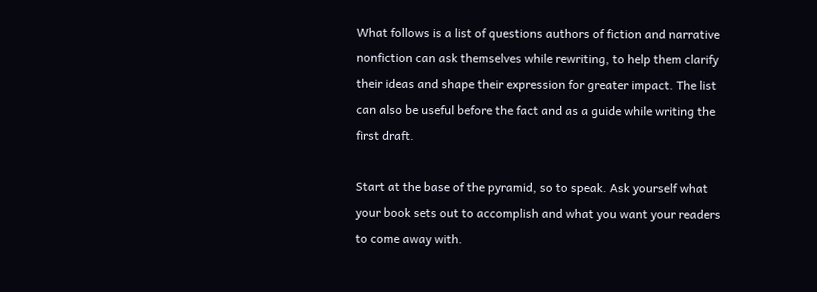What follows is a list of questions authors of fiction and narrative nonfiction can ask themselves while rewriting, to help them clarify their ideas and shape their expression for greater impact. The list can also be useful before the fact and as a guide while writing the first draft.

Start at the base of the pyramid, so to speak. Ask yourself what your book sets out to accomplish and what you want your readers to come away with.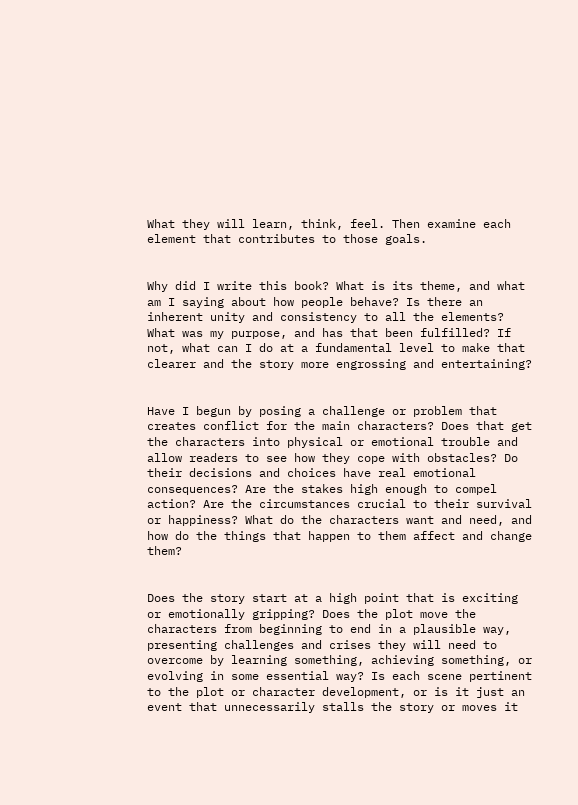What they will learn, think, feel. Then examine each element that contributes to those goals.


Why did I write this book? What is its theme, and what am I saying about how people behave? Is there an inherent unity and consistency to all the elements? What was my purpose, and has that been fulfilled? If not, what can I do at a fundamental level to make that clearer and the story more engrossing and entertaining?


Have I begun by posing a challenge or problem that creates conflict for the main characters? Does that get the characters into physical or emotional trouble and allow readers to see how they cope with obstacles? Do their decisions and choices have real emotional consequences? Are the stakes high enough to compel action? Are the circumstances crucial to their survival or happiness? What do the characters want and need, and how do the things that happen to them affect and change them?


Does the story start at a high point that is exciting or emotionally gripping? Does the plot move the characters from beginning to end in a plausible way, presenting challenges and crises they will need to overcome by learning something, achieving something, or evolving in some essential way? Is each scene pertinent to the plot or character development, or is it just an event that unnecessarily stalls the story or moves it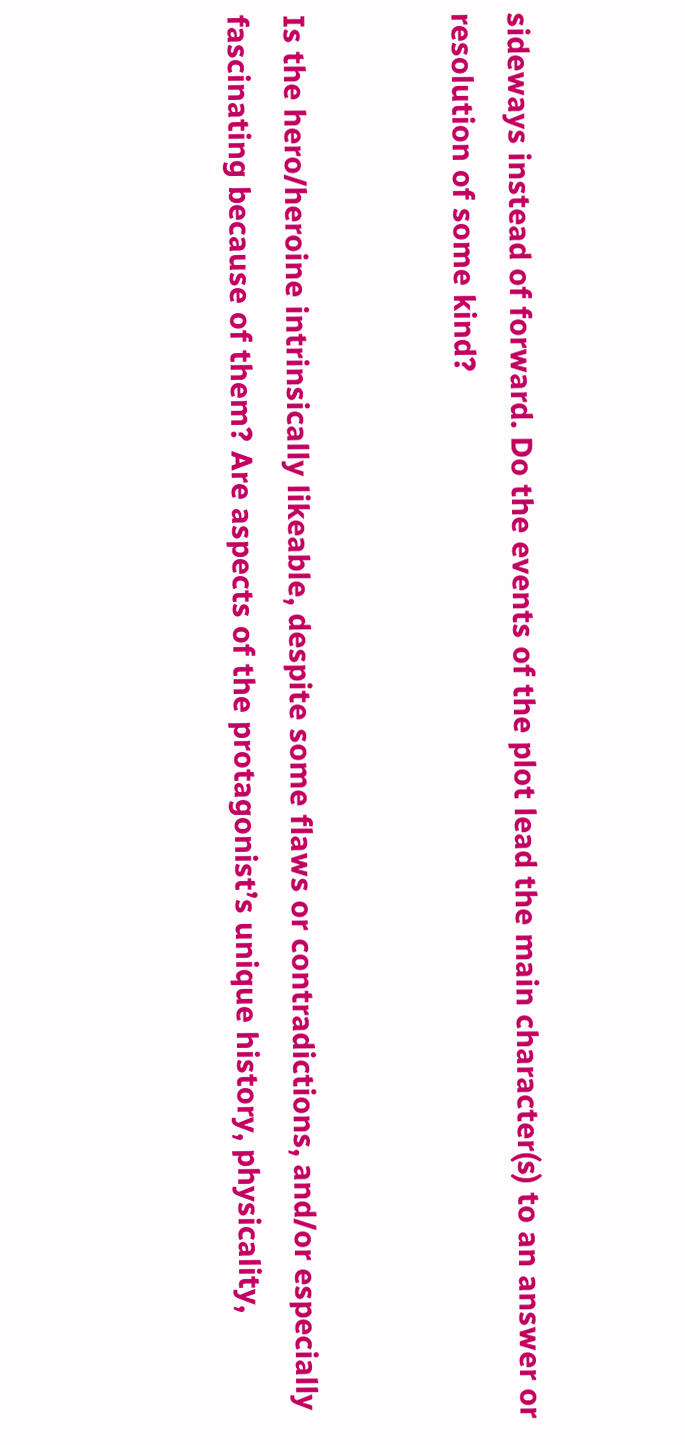sideways instead of forward. Do the events of the plot lead the main character(s) to an answer or resolution of some kind?


Is the hero/heroine intrinsically likeable, despite some flaws or contradictions, and/or especially fascinating because of them? Are aspects of the protagonist’s unique history, physicality,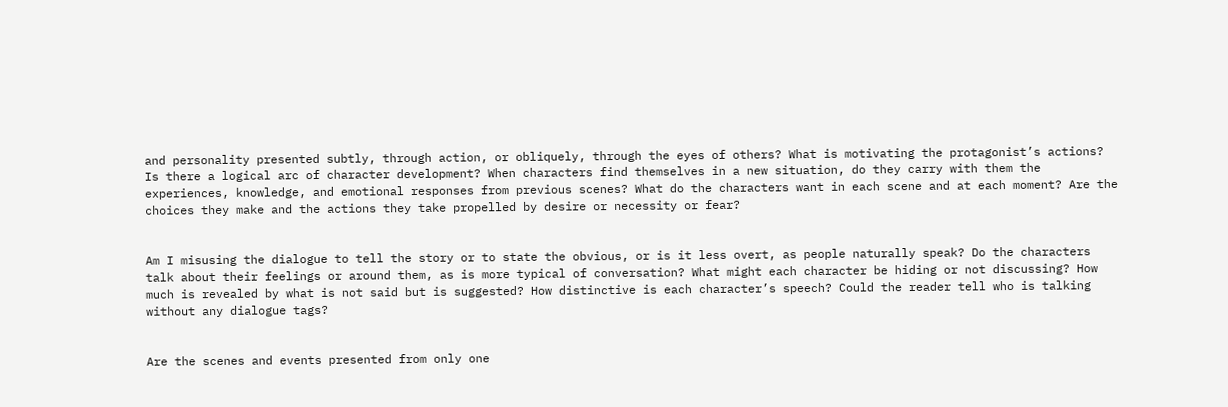and personality presented subtly, through action, or obliquely, through the eyes of others? What is motivating the protagonist’s actions? Is there a logical arc of character development? When characters find themselves in a new situation, do they carry with them the experiences, knowledge, and emotional responses from previous scenes? What do the characters want in each scene and at each moment? Are the choices they make and the actions they take propelled by desire or necessity or fear?


Am I misusing the dialogue to tell the story or to state the obvious, or is it less overt, as people naturally speak? Do the characters talk about their feelings or around them, as is more typical of conversation? What might each character be hiding or not discussing? How much is revealed by what is not said but is suggested? How distinctive is each character’s speech? Could the reader tell who is talking without any dialogue tags?


Are the scenes and events presented from only one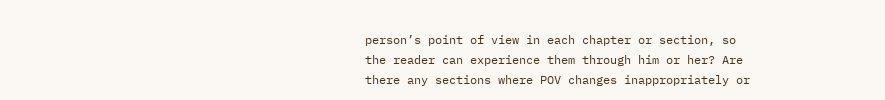person’s point of view in each chapter or section, so the reader can experience them through him or her? Are there any sections where POV changes inappropriately or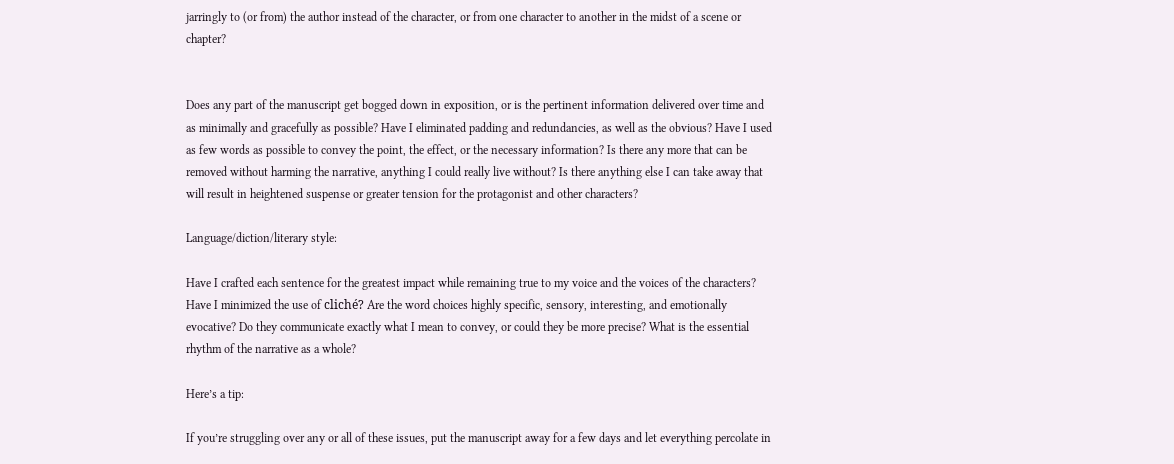jarringly to (or from) the author instead of the character, or from one character to another in the midst of a scene or chapter?


Does any part of the manuscript get bogged down in exposition, or is the pertinent information delivered over time and as minimally and gracefully as possible? Have I eliminated padding and redundancies, as well as the obvious? Have I used as few words as possible to convey the point, the effect, or the necessary information? Is there any more that can be removed without harming the narrative, anything I could really live without? Is there anything else I can take away that will result in heightened suspense or greater tension for the protagonist and other characters?

Language/diction/literary style:

Have I crafted each sentence for the greatest impact while remaining true to my voice and the voices of the characters? Have I minimized the use of cliché? Are the word choices highly specific, sensory, interesting, and emotionally evocative? Do they communicate exactly what I mean to convey, or could they be more precise? What is the essential rhythm of the narrative as a whole?

Here’s a tip:

If you’re struggling over any or all of these issues, put the manuscript away for a few days and let everything percolate in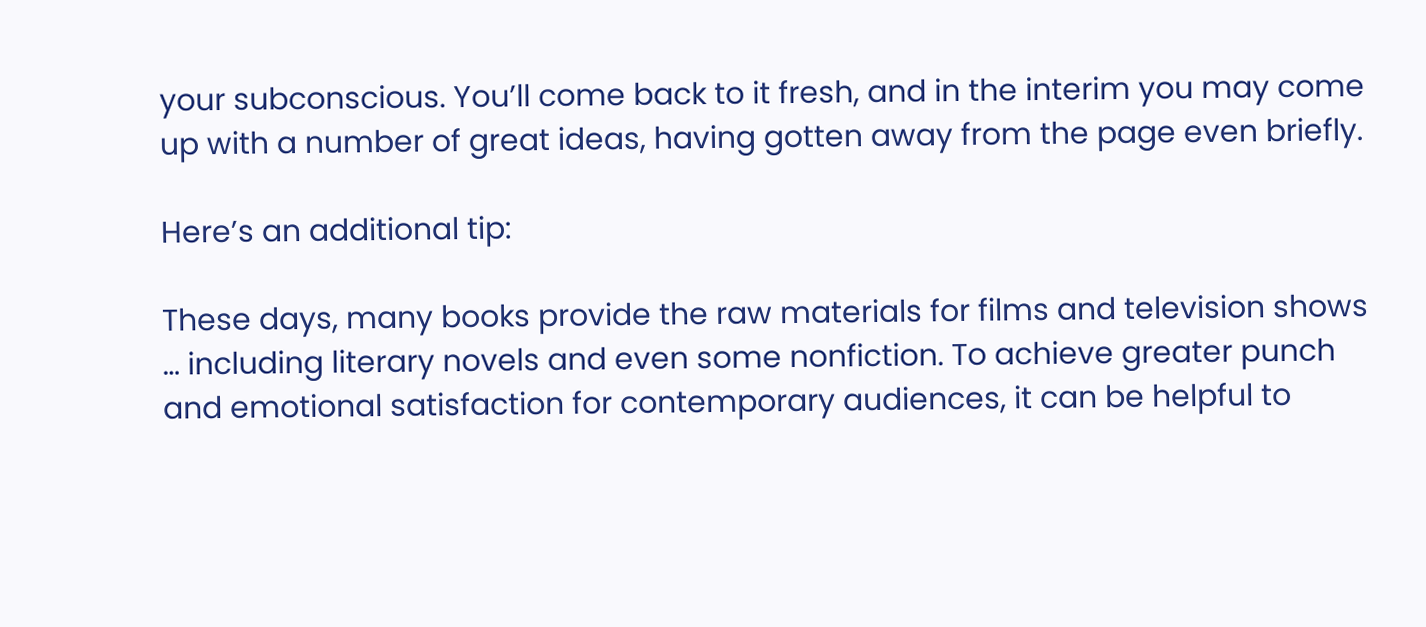your subconscious. You’ll come back to it fresh, and in the interim you may come up with a number of great ideas, having gotten away from the page even briefly.

Here’s an additional tip:

These days, many books provide the raw materials for films and television shows … including literary novels and even some nonfiction. To achieve greater punch and emotional satisfaction for contemporary audiences, it can be helpful to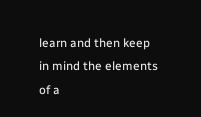learn and then keep in mind the elements of a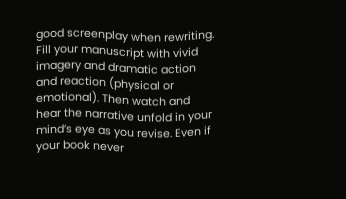good screenplay when rewriting. Fill your manuscript with vivid imagery and dramatic action and reaction (physical or emotional). Then watch and hear the narrative unfold in your mind’s eye as you revise. Even if your book never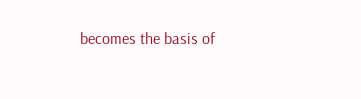becomes the basis of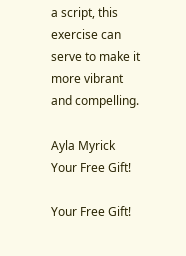a script, this exercise can serve to make it more vibrant and compelling.

Ayla Myrick
Your Free Gift!

Your Free Gift!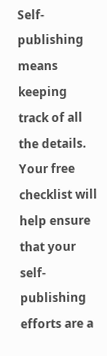Self-publishing means keeping track of all the details. Your free checklist will help ensure that your self-publishing efforts are a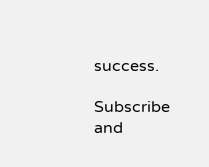success.

Subscribe and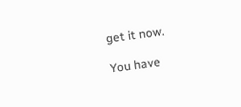get it now.

You have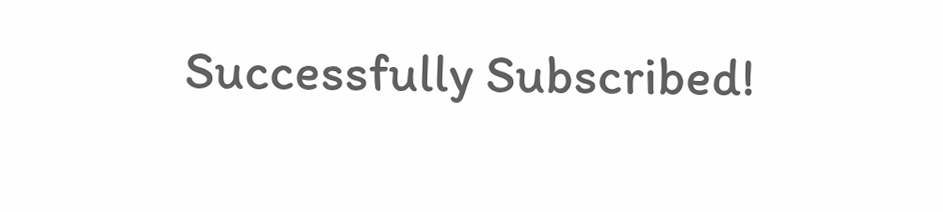Successfully Subscribed!